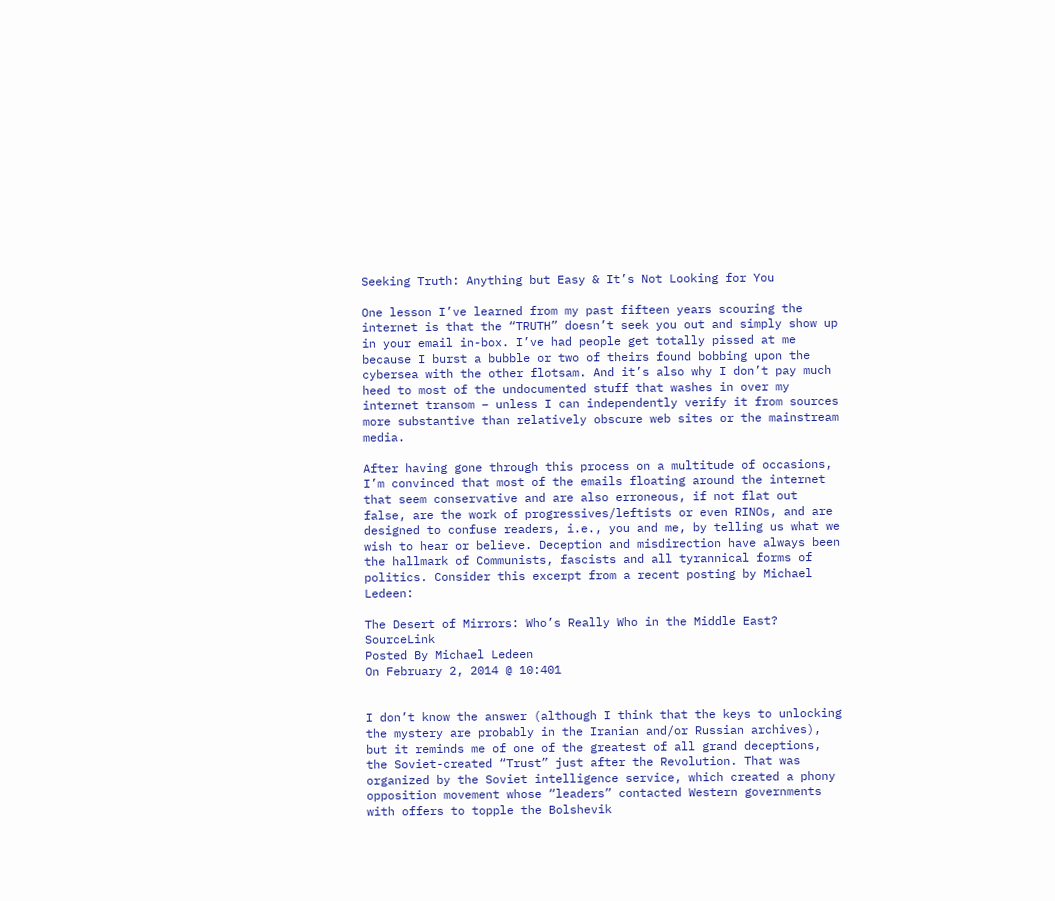Seeking Truth: Anything but Easy & It’s Not Looking for You

One lesson I’ve learned from my past fifteen years scouring the internet is that the “TRUTH” doesn’t seek you out and simply show up in your email in-box. I’ve had people get totally pissed at me because I burst a bubble or two of theirs found bobbing upon the cybersea with the other flotsam. And it’s also why I don’t pay much heed to most of the undocumented stuff that washes in over my internet transom – unless I can independently verify it from sources more substantive than relatively obscure web sites or the mainstream media.

After having gone through this process on a multitude of occasions, I’m convinced that most of the emails floating around the internet that seem conservative and are also erroneous, if not flat out false, are the work of progressives/leftists or even RINOs, and are designed to confuse readers, i.e., you and me, by telling us what we wish to hear or believe. Deception and misdirection have always been the hallmark of Communists, fascists and all tyrannical forms of politics. Consider this excerpt from a recent posting by Michael Ledeen:

The Desert of Mirrors: Who’s Really Who in the Middle East? SourceLink
Posted By Michael Ledeen
On February 2, 2014 @ 10:401


I don’t know the answer (although I think that the keys to unlocking the mystery are probably in the Iranian and/or Russian archives), but it reminds me of one of the greatest of all grand deceptions, the Soviet-created “Trust” just after the Revolution. That was organized by the Soviet intelligence service, which created a phony opposition movement whose “leaders” contacted Western governments with offers to topple the Bolshevik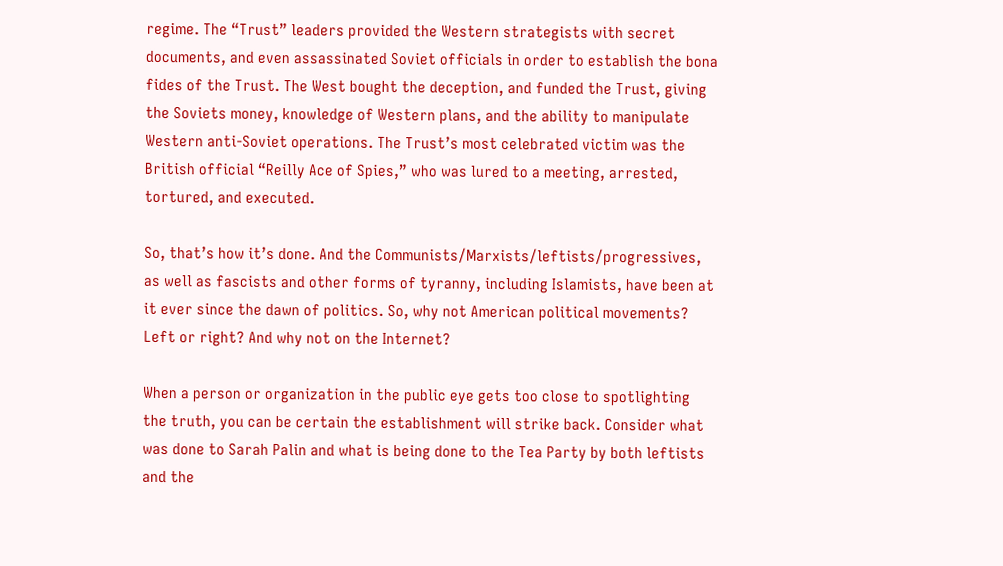regime. The “Trust” leaders provided the Western strategists with secret documents, and even assassinated Soviet officials in order to establish the bona fides of the Trust. The West bought the deception, and funded the Trust, giving the Soviets money, knowledge of Western plans, and the ability to manipulate Western anti-Soviet operations. The Trust’s most celebrated victim was the British official “Reilly Ace of Spies,” who was lured to a meeting, arrested, tortured, and executed.

So, that’s how it’s done. And the Communists/Marxists/leftists/progressives, as well as fascists and other forms of tyranny, including Islamists, have been at it ever since the dawn of politics. So, why not American political movements? Left or right? And why not on the Internet?

When a person or organization in the public eye gets too close to spotlighting the truth, you can be certain the establishment will strike back. Consider what was done to Sarah Palin and what is being done to the Tea Party by both leftists and the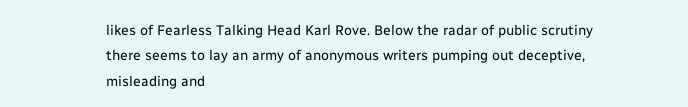likes of Fearless Talking Head Karl Rove. Below the radar of public scrutiny there seems to lay an army of anonymous writers pumping out deceptive, misleading and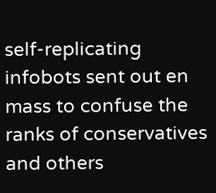self-replicating infobots sent out en mass to confuse the ranks of conservatives and others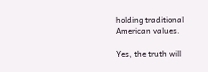holding traditional American values.

Yes, the truth will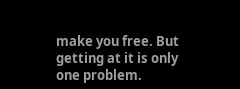make you free. But getting at it is only one problem.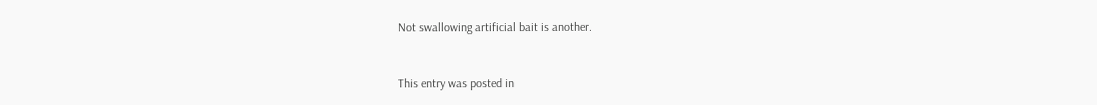Not swallowing artificial bait is another.


This entry was posted in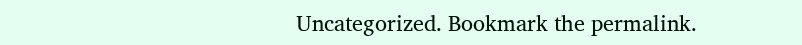Uncategorized. Bookmark the permalink.